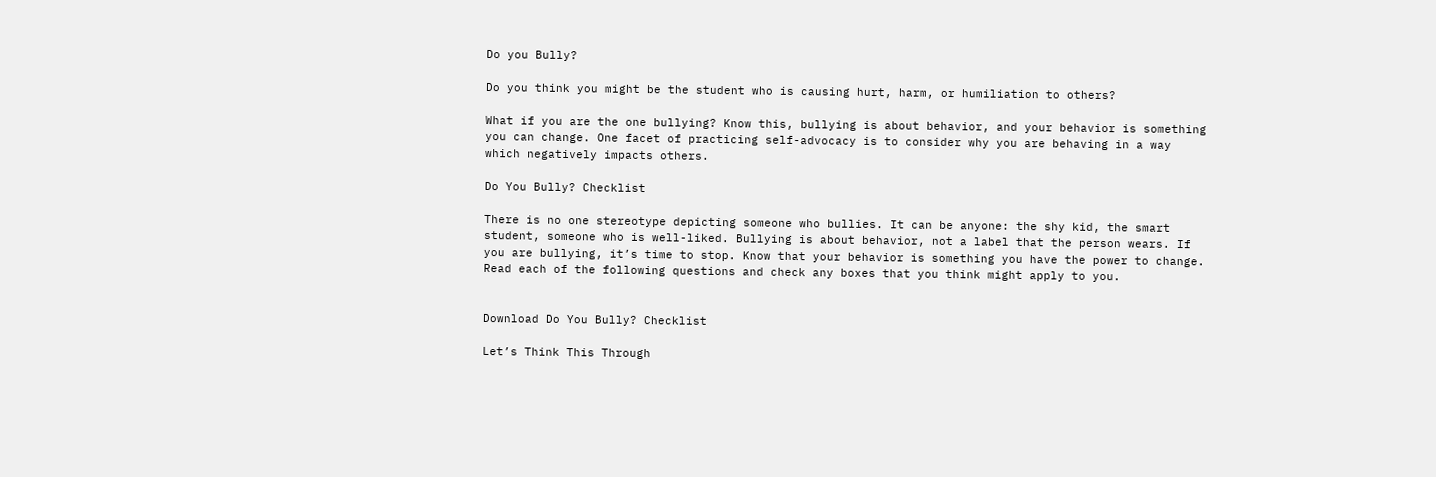Do you Bully?

Do you think you might be the student who is causing hurt, harm, or humiliation to others?

What if you are the one bullying? Know this, bullying is about behavior, and your behavior is something you can change. One facet of practicing self-advocacy is to consider why you are behaving in a way which negatively impacts others.

Do You Bully? Checklist

There is no one stereotype depicting someone who bullies. It can be anyone: the shy kid, the smart student, someone who is well-liked. Bullying is about behavior, not a label that the person wears. If you are bullying, it’s time to stop. Know that your behavior is something you have the power to change. Read each of the following questions and check any boxes that you think might apply to you.


Download Do You Bully? Checklist

Let’s Think This Through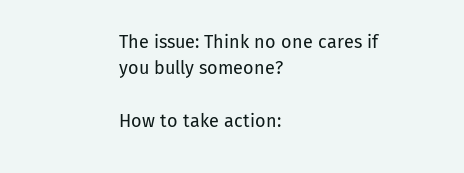The issue: Think no one cares if you bully someone?

How to take action: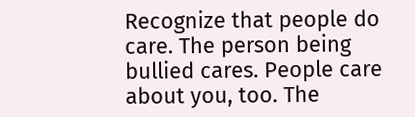Recognize that people do care. The person being bullied cares. People care about you, too. The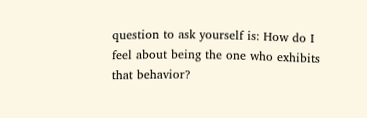question to ask yourself is: How do I feel about being the one who exhibits that behavior?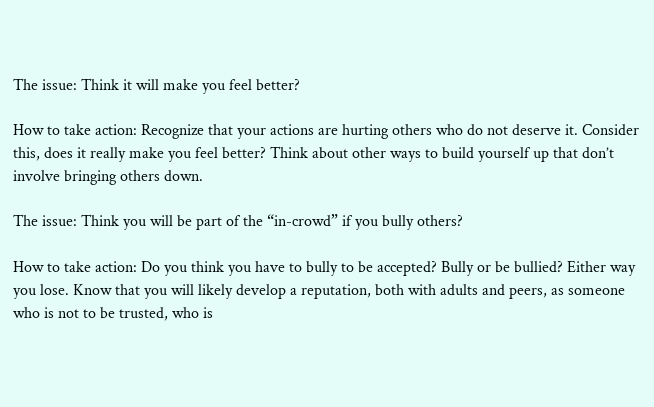The issue: Think it will make you feel better?

How to take action: Recognize that your actions are hurting others who do not deserve it. Consider this, does it really make you feel better? Think about other ways to build yourself up that don’t involve bringing others down.

The issue: Think you will be part of the “in-crowd” if you bully others?

How to take action: Do you think you have to bully to be accepted? Bully or be bullied? Either way you lose. Know that you will likely develop a reputation, both with adults and peers, as someone who is not to be trusted, who is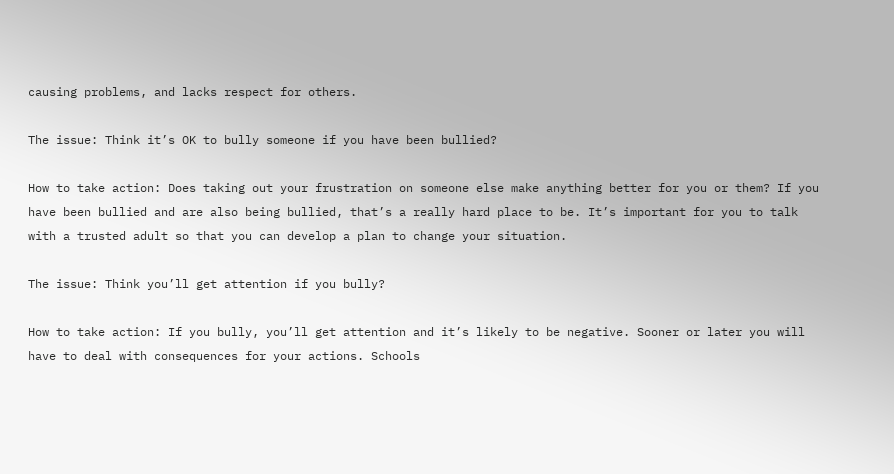causing problems, and lacks respect for others.

The issue: Think it’s OK to bully someone if you have been bullied?

How to take action: Does taking out your frustration on someone else make anything better for you or them? If you have been bullied and are also being bullied, that’s a really hard place to be. It’s important for you to talk with a trusted adult so that you can develop a plan to change your situation.

The issue: Think you’ll get attention if you bully?

How to take action: If you bully, you’ll get attention and it’s likely to be negative. Sooner or later you will have to deal with consequences for your actions. Schools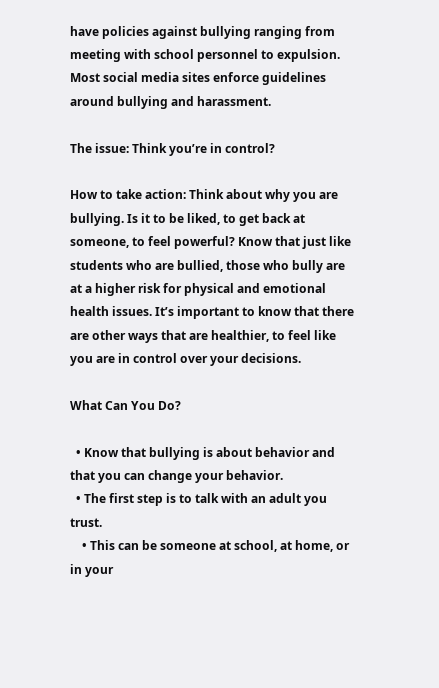have policies against bullying ranging from meeting with school personnel to expulsion. Most social media sites enforce guidelines around bullying and harassment.

The issue: Think you’re in control?

How to take action: Think about why you are bullying. Is it to be liked, to get back at someone, to feel powerful? Know that just like students who are bullied, those who bully are at a higher risk for physical and emotional health issues. It’s important to know that there are other ways that are healthier, to feel like you are in control over your decisions.

What Can You Do?

  • Know that bullying is about behavior and that you can change your behavior.
  • The first step is to talk with an adult you trust.
    • This can be someone at school, at home, or in your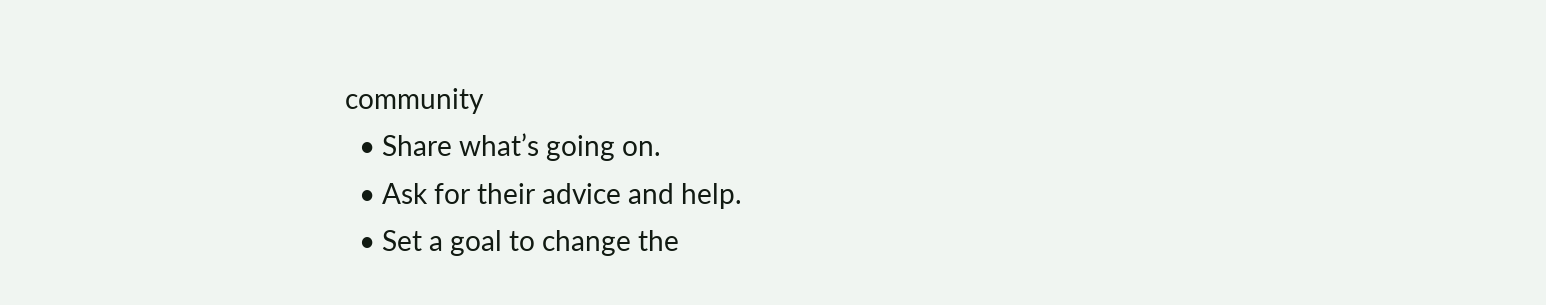community
  • Share what’s going on.
  • Ask for their advice and help.
  • Set a goal to change the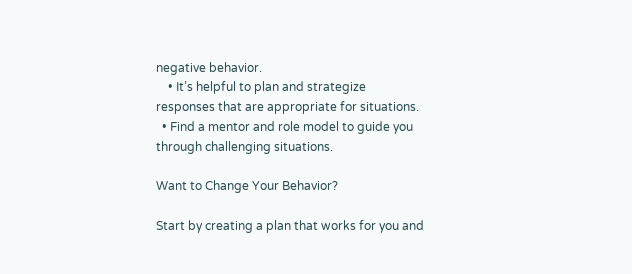negative behavior.
    • It’s helpful to plan and strategize responses that are appropriate for situations.
  • Find a mentor and role model to guide you through challenging situations.

Want to Change Your Behavior?

Start by creating a plan that works for you and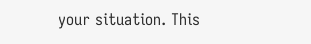your situation. This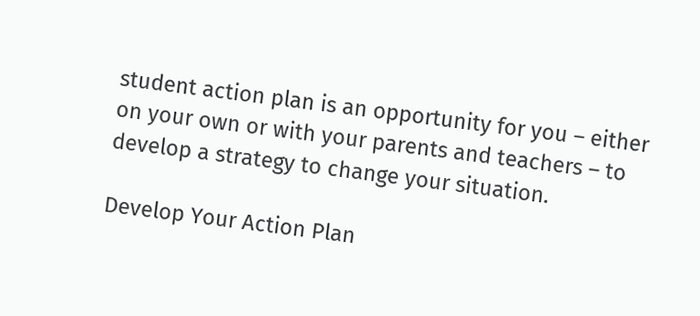student action plan is an opportunity for you – either on your own or with your parents and teachers – to develop a strategy to change your situation.

Develop Your Action Plan